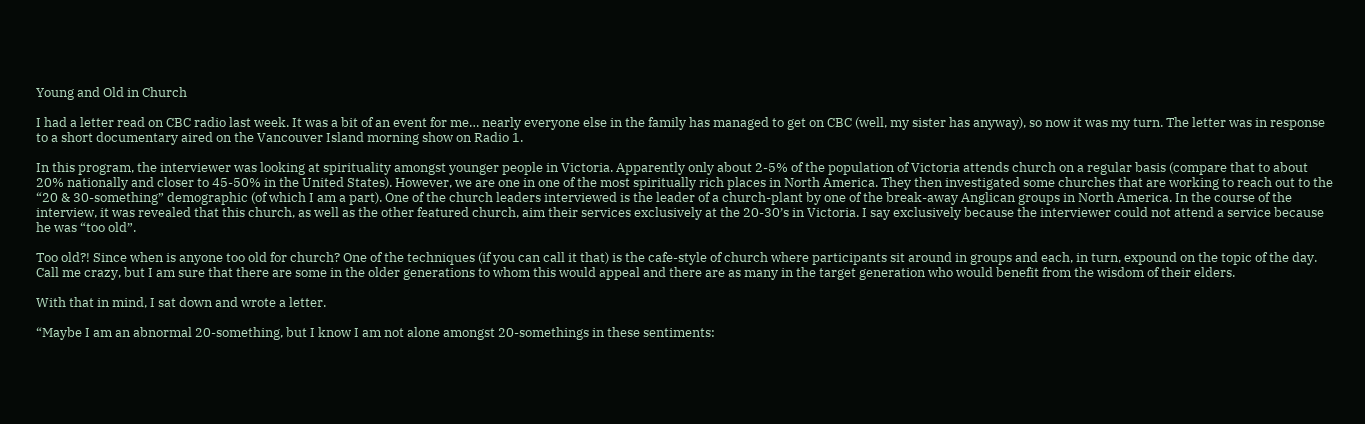Young and Old in Church

I had a letter read on CBC radio last week. It was a bit of an event for me… nearly everyone else in the family has managed to get on CBC (well, my sister has anyway), so now it was my turn. The letter was in response to a short documentary aired on the Vancouver Island morning show on Radio 1.

In this program, the interviewer was looking at spirituality amongst younger people in Victoria. Apparently only about 2-5% of the population of Victoria attends church on a regular basis (compare that to about 20% nationally and closer to 45-50% in the United States). However, we are one in one of the most spiritually rich places in North America. They then investigated some churches that are working to reach out to the “20 & 30-something” demographic (of which I am a part). One of the church leaders interviewed is the leader of a church-plant by one of the break-away Anglican groups in North America. In the course of the interview, it was revealed that this church, as well as the other featured church, aim their services exclusively at the 20-30’s in Victoria. I say exclusively because the interviewer could not attend a service because he was “too old”.

Too old?! Since when is anyone too old for church? One of the techniques (if you can call it that) is the cafe-style of church where participants sit around in groups and each, in turn, expound on the topic of the day. Call me crazy, but I am sure that there are some in the older generations to whom this would appeal and there are as many in the target generation who would benefit from the wisdom of their elders.

With that in mind, I sat down and wrote a letter.

“Maybe I am an abnormal 20-something, but I know I am not alone amongst 20-somethings in these sentiments: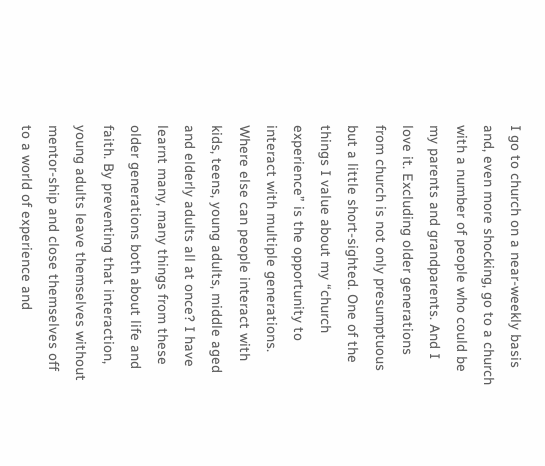I go to church on a near-weekly basis and, even more shocking, go to a church with a number of people who could be my parents and grandparents. And I love it. Excluding older generations from church is not only presumptuous but a little short-sighted. One of the things I value about my “church experience” is the opportunity to interact with multiple generations. Where else can people interact with kids, teens, young adults, middle aged and elderly adults all at once? I have learnt many, many things from these older generations both about life and faith. By preventing that interaction, young adults leave themselves without mentor-ship and close themselves off to a world of experience and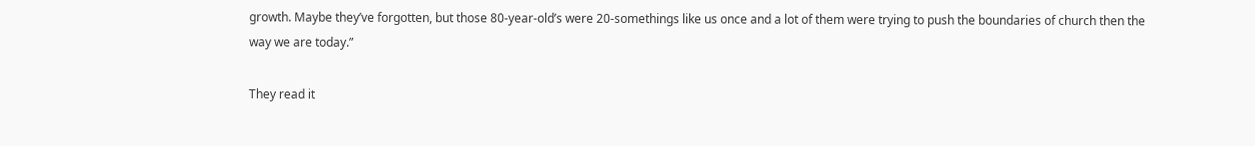growth. Maybe they’ve forgotten, but those 80-year-old’s were 20-somethings like us once and a lot of them were trying to push the boundaries of church then the way we are today.”

They read it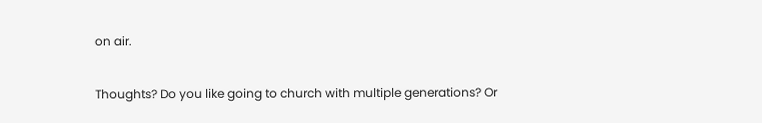on air.

Thoughts? Do you like going to church with multiple generations? Or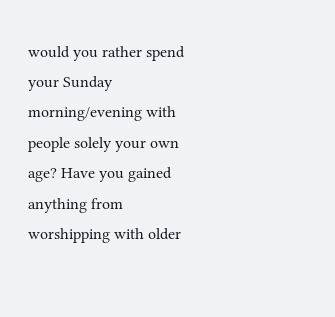would you rather spend your Sunday morning/evening with people solely your own age? Have you gained anything from worshipping with older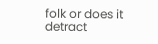folk or does it detract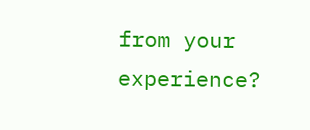from your experience?